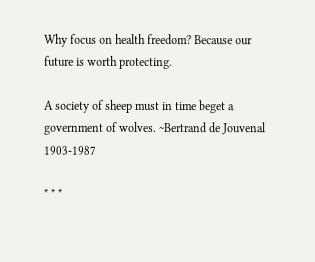Why focus on health freedom? Because our future is worth protecting.

A society of sheep must in time beget a government of wolves. ~Bertrand de Jouvenal 1903-1987

* * *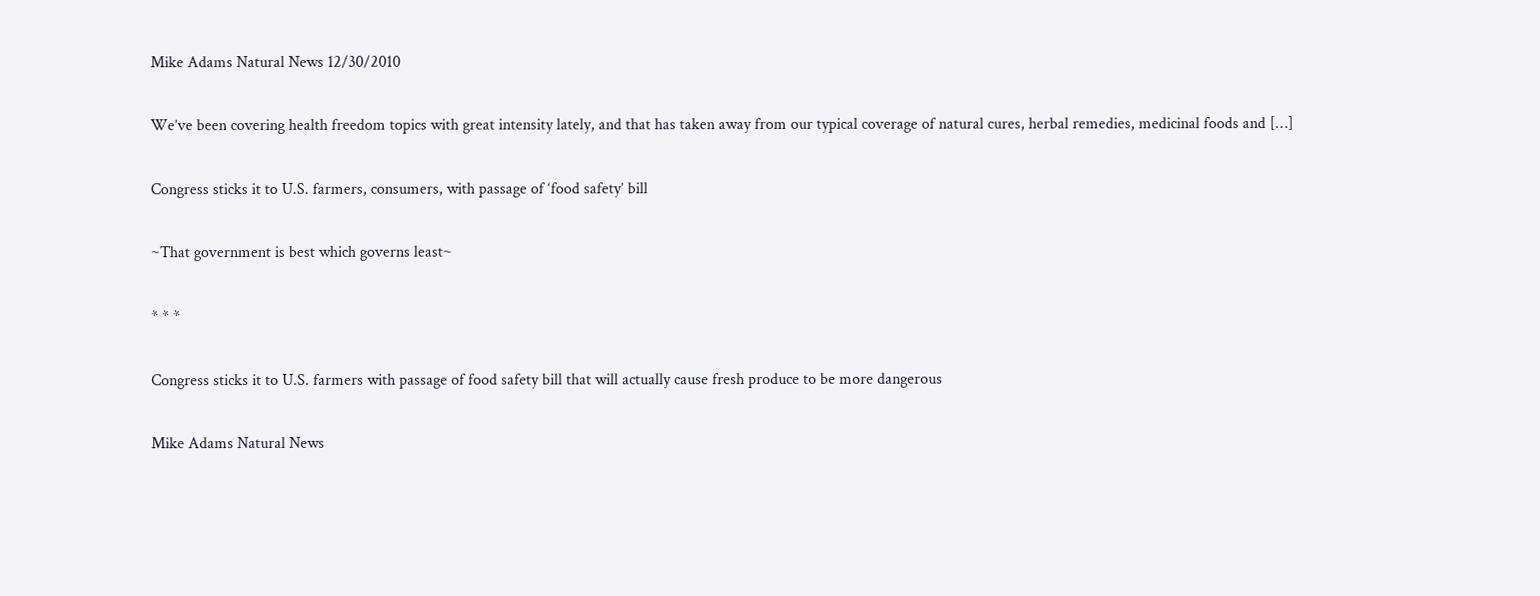Mike Adams Natural News 12/30/2010

We’ve been covering health freedom topics with great intensity lately, and that has taken away from our typical coverage of natural cures, herbal remedies, medicinal foods and […]

Congress sticks it to U.S. farmers, consumers, with passage of ‘food safety’ bill

~That government is best which governs least~

* * *

Congress sticks it to U.S. farmers with passage of food safety bill that will actually cause fresh produce to be more dangerous

Mike Adams Natural News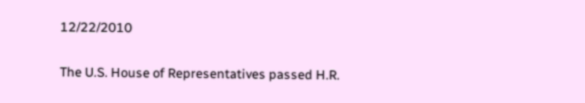12/22/2010

The U.S. House of Representatives passed H.R.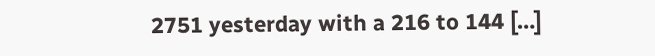2751 yesterday with a 216 to 144 […]